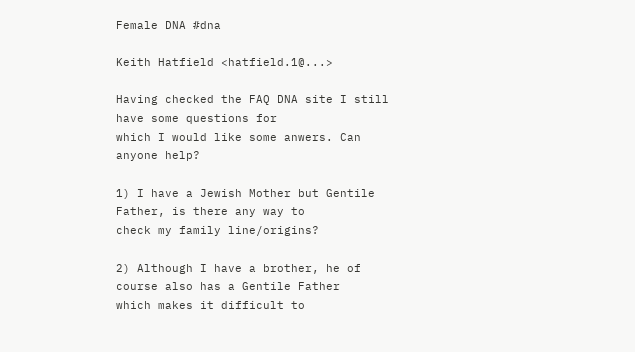Female DNA #dna

Keith Hatfield <hatfield.1@...>

Having checked the FAQ DNA site I still have some questions for
which I would like some anwers. Can anyone help?

1) I have a Jewish Mother but Gentile Father, is there any way to
check my family line/origins?

2) Although I have a brother, he of course also has a Gentile Father
which makes it difficult to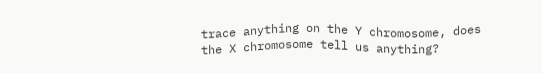trace anything on the Y chromosome, does
the X chromosome tell us anything?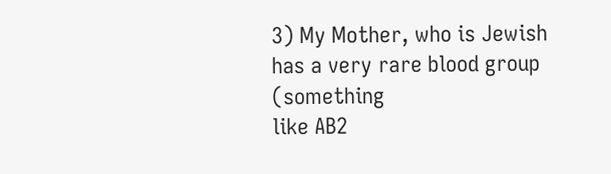3) My Mother, who is Jewish has a very rare blood group (something
like AB2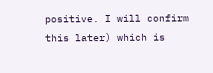positive. I will confirm this later) which is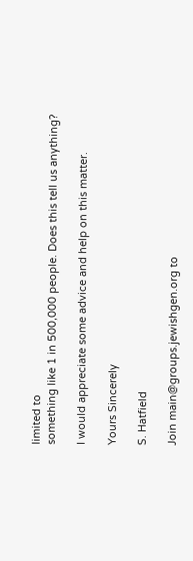limited to
something like 1 in 500,000 people. Does this tell us anything?

I would appreciate some advice and help on this matter.

Yours Sincerely

S. Hatfield

Join main@groups.jewishgen.org to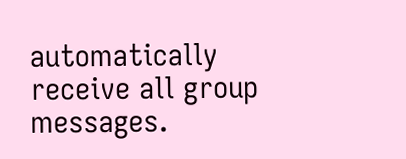automatically receive all group messages.